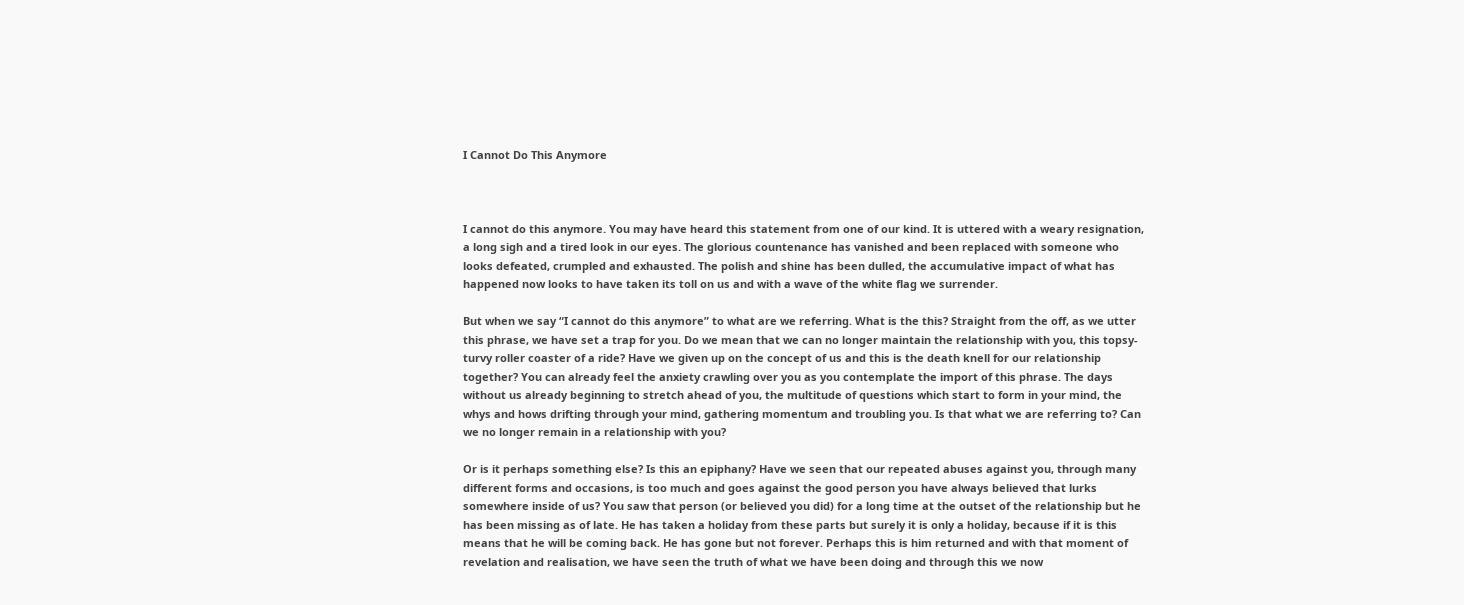I Cannot Do This Anymore



I cannot do this anymore. You may have heard this statement from one of our kind. It is uttered with a weary resignation, a long sigh and a tired look in our eyes. The glorious countenance has vanished and been replaced with someone who looks defeated, crumpled and exhausted. The polish and shine has been dulled, the accumulative impact of what has happened now looks to have taken its toll on us and with a wave of the white flag we surrender.

But when we say “I cannot do this anymore” to what are we referring. What is the this? Straight from the off, as we utter this phrase, we have set a trap for you. Do we mean that we can no longer maintain the relationship with you, this topsy-turvy roller coaster of a ride? Have we given up on the concept of us and this is the death knell for our relationship together? You can already feel the anxiety crawling over you as you contemplate the import of this phrase. The days without us already beginning to stretch ahead of you, the multitude of questions which start to form in your mind, the whys and hows drifting through your mind, gathering momentum and troubling you. Is that what we are referring to? Can we no longer remain in a relationship with you?

Or is it perhaps something else? Is this an epiphany? Have we seen that our repeated abuses against you, through many different forms and occasions, is too much and goes against the good person you have always believed that lurks somewhere inside of us? You saw that person (or believed you did) for a long time at the outset of the relationship but he has been missing as of late. He has taken a holiday from these parts but surely it is only a holiday, because if it is this means that he will be coming back. He has gone but not forever. Perhaps this is him returned and with that moment of revelation and realisation, we have seen the truth of what we have been doing and through this we now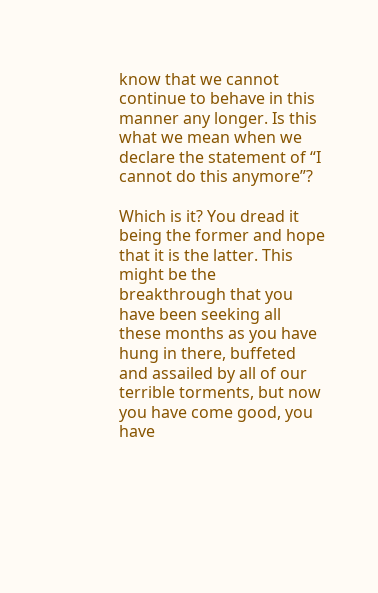know that we cannot continue to behave in this manner any longer. Is this what we mean when we declare the statement of “I cannot do this anymore”?

Which is it? You dread it being the former and hope that it is the latter. This might be the breakthrough that you have been seeking all these months as you have hung in there, buffeted and assailed by all of our terrible torments, but now you have come good, you have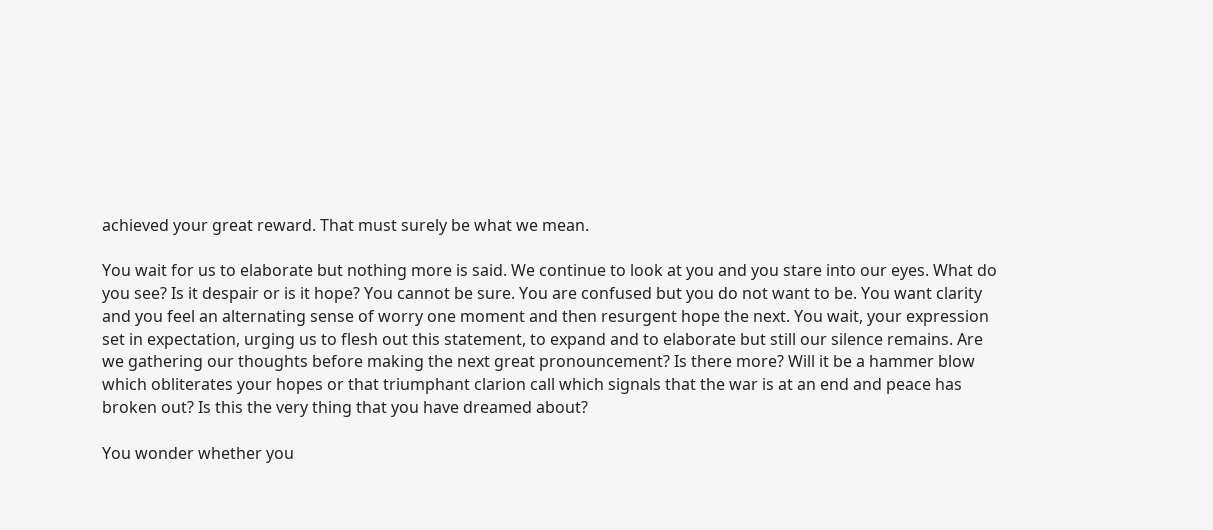achieved your great reward. That must surely be what we mean.

You wait for us to elaborate but nothing more is said. We continue to look at you and you stare into our eyes. What do you see? Is it despair or is it hope? You cannot be sure. You are confused but you do not want to be. You want clarity and you feel an alternating sense of worry one moment and then resurgent hope the next. You wait, your expression set in expectation, urging us to flesh out this statement, to expand and to elaborate but still our silence remains. Are we gathering our thoughts before making the next great pronouncement? Is there more? Will it be a hammer blow which obliterates your hopes or that triumphant clarion call which signals that the war is at an end and peace has broken out? Is this the very thing that you have dreamed about?

You wonder whether you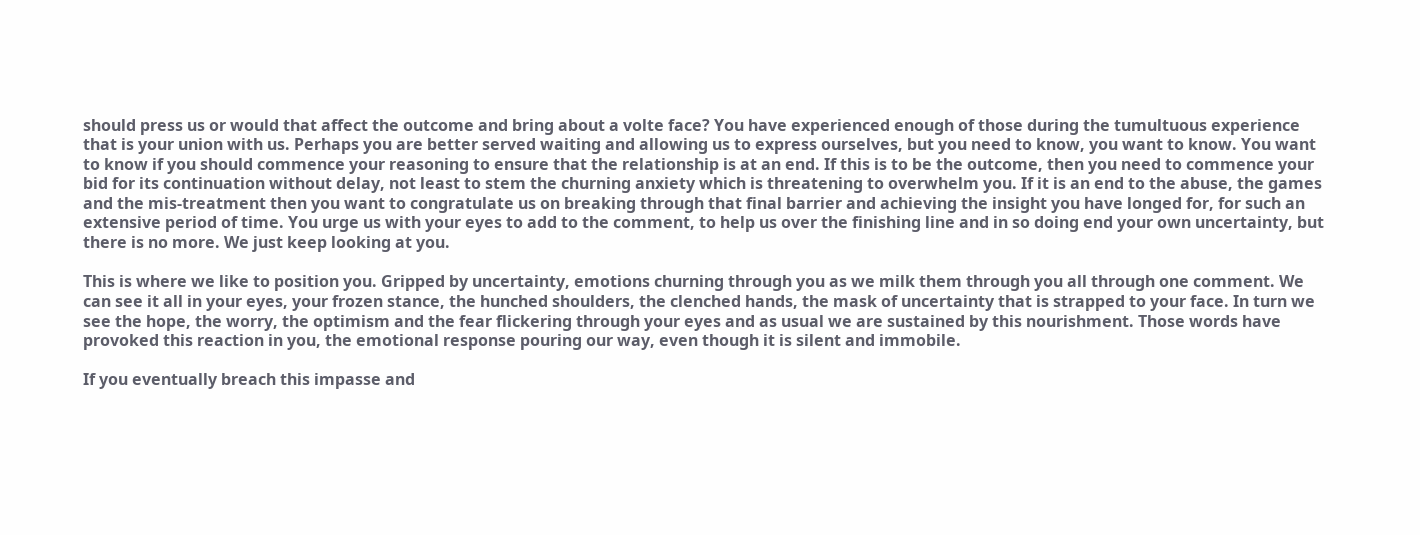should press us or would that affect the outcome and bring about a volte face? You have experienced enough of those during the tumultuous experience that is your union with us. Perhaps you are better served waiting and allowing us to express ourselves, but you need to know, you want to know. You want to know if you should commence your reasoning to ensure that the relationship is at an end. If this is to be the outcome, then you need to commence your bid for its continuation without delay, not least to stem the churning anxiety which is threatening to overwhelm you. If it is an end to the abuse, the games and the mis-treatment then you want to congratulate us on breaking through that final barrier and achieving the insight you have longed for, for such an extensive period of time. You urge us with your eyes to add to the comment, to help us over the finishing line and in so doing end your own uncertainty, but there is no more. We just keep looking at you.

This is where we like to position you. Gripped by uncertainty, emotions churning through you as we milk them through you all through one comment. We can see it all in your eyes, your frozen stance, the hunched shoulders, the clenched hands, the mask of uncertainty that is strapped to your face. In turn we see the hope, the worry, the optimism and the fear flickering through your eyes and as usual we are sustained by this nourishment. Those words have provoked this reaction in you, the emotional response pouring our way, even though it is silent and immobile.

If you eventually breach this impasse and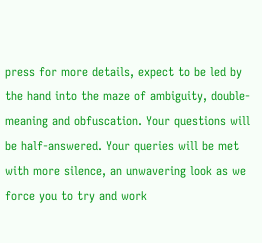press for more details, expect to be led by the hand into the maze of ambiguity, double-meaning and obfuscation. Your questions will be half-answered. Your queries will be met with more silence, an unwavering look as we force you to try and work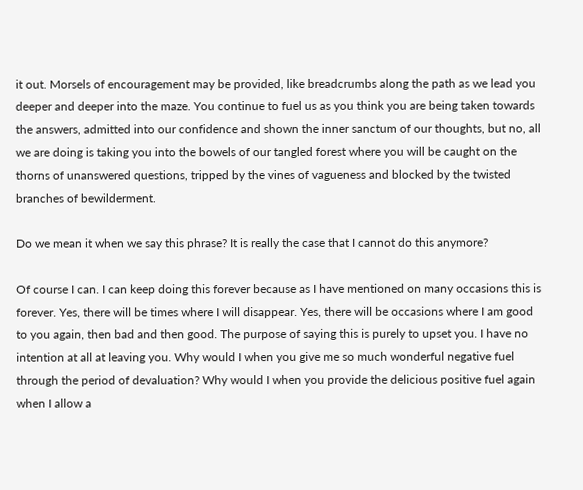it out. Morsels of encouragement may be provided, like breadcrumbs along the path as we lead you deeper and deeper into the maze. You continue to fuel us as you think you are being taken towards the answers, admitted into our confidence and shown the inner sanctum of our thoughts, but no, all we are doing is taking you into the bowels of our tangled forest where you will be caught on the thorns of unanswered questions, tripped by the vines of vagueness and blocked by the twisted branches of bewilderment.

Do we mean it when we say this phrase? It is really the case that I cannot do this anymore?

Of course I can. I can keep doing this forever because as I have mentioned on many occasions this is forever. Yes, there will be times where I will disappear. Yes, there will be occasions where I am good to you again, then bad and then good. The purpose of saying this is purely to upset you. I have no intention at all at leaving you. Why would I when you give me so much wonderful negative fuel through the period of devaluation? Why would I when you provide the delicious positive fuel again when I allow a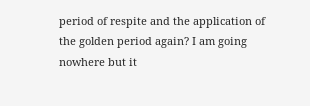period of respite and the application of the golden period again? I am going nowhere but it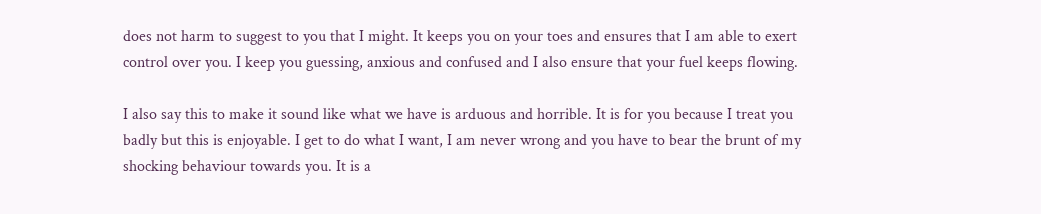does not harm to suggest to you that I might. It keeps you on your toes and ensures that I am able to exert control over you. I keep you guessing, anxious and confused and I also ensure that your fuel keeps flowing.

I also say this to make it sound like what we have is arduous and horrible. It is for you because I treat you badly but this is enjoyable. I get to do what I want, I am never wrong and you have to bear the brunt of my shocking behaviour towards you. It is a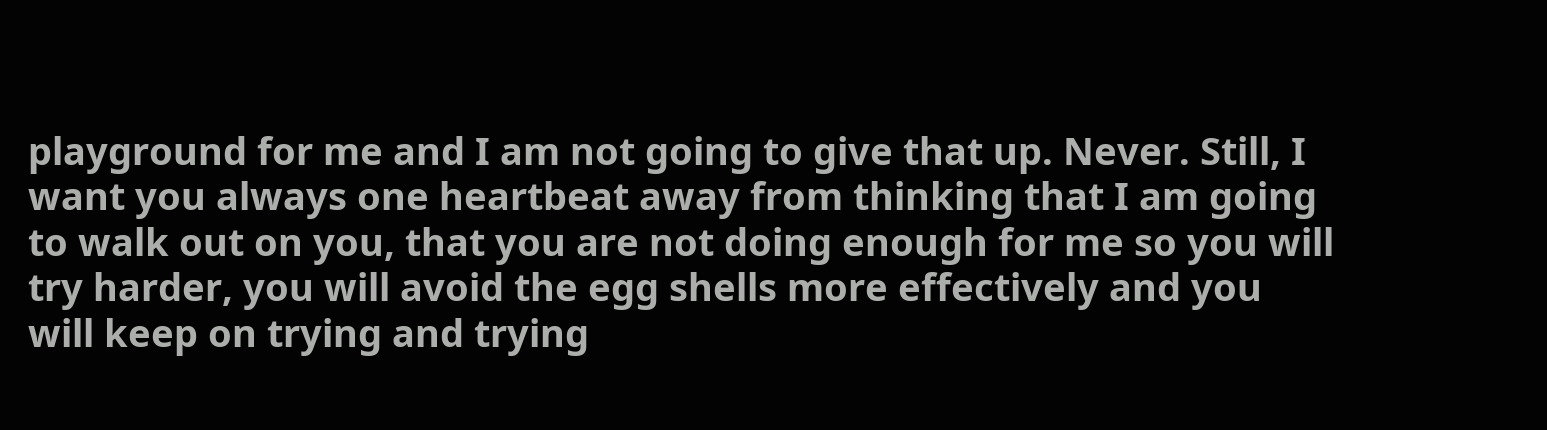playground for me and I am not going to give that up. Never. Still, I want you always one heartbeat away from thinking that I am going to walk out on you, that you are not doing enough for me so you will try harder, you will avoid the egg shells more effectively and you will keep on trying and trying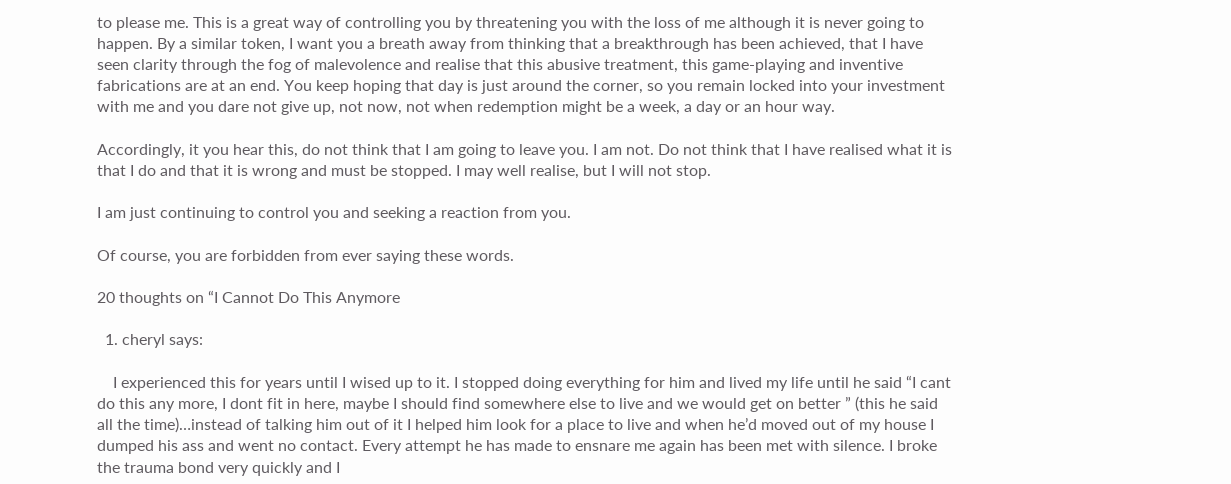to please me. This is a great way of controlling you by threatening you with the loss of me although it is never going to happen. By a similar token, I want you a breath away from thinking that a breakthrough has been achieved, that I have seen clarity through the fog of malevolence and realise that this abusive treatment, this game-playing and inventive fabrications are at an end. You keep hoping that day is just around the corner, so you remain locked into your investment with me and you dare not give up, not now, not when redemption might be a week, a day or an hour way.

Accordingly, it you hear this, do not think that I am going to leave you. I am not. Do not think that I have realised what it is that I do and that it is wrong and must be stopped. I may well realise, but I will not stop.

I am just continuing to control you and seeking a reaction from you.

Of course, you are forbidden from ever saying these words.

20 thoughts on “I Cannot Do This Anymore

  1. cheryl says:

    I experienced this for years until I wised up to it. I stopped doing everything for him and lived my life until he said “I cant do this any more, I dont fit in here, maybe I should find somewhere else to live and we would get on better ” (this he said all the time)…instead of talking him out of it I helped him look for a place to live and when he’d moved out of my house I dumped his ass and went no contact. Every attempt he has made to ensnare me again has been met with silence. I broke the trauma bond very quickly and I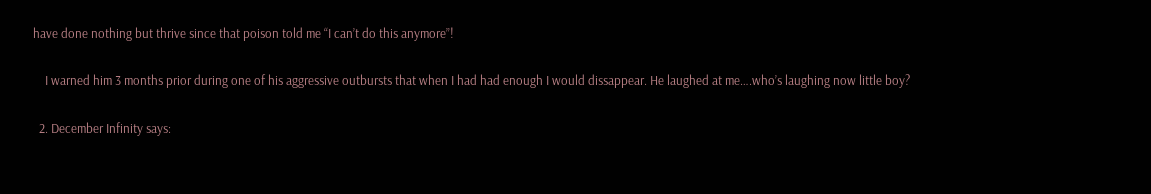have done nothing but thrive since that poison told me “I can’t do this anymore”!

    I warned him 3 months prior during one of his aggressive outbursts that when I had had enough I would dissappear. He laughed at me….who’s laughing now little boy?

  2. December Infinity says: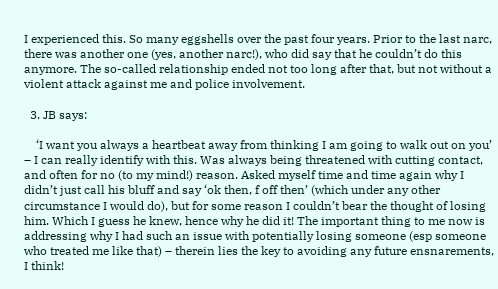I experienced this. So many eggshells over the past four years. Prior to the last narc, there was another one (yes, another narc!), who did say that he couldn’t do this anymore. The so-called relationship ended not too long after that, but not without a violent attack against me and police involvement.

  3. JB says:

    ‘I want you always a heartbeat away from thinking I am going to walk out on you’ – I can really identify with this. Was always being threatened with cutting contact, and often for no (to my mind!) reason. Asked myself time and time again why I didn’t just call his bluff and say ‘ok then, f off then’ (which under any other circumstance I would do), but for some reason I couldn’t bear the thought of losing him. Which I guess he knew, hence why he did it! The important thing to me now is addressing why I had such an issue with potentially losing someone (esp someone who treated me like that) – therein lies the key to avoiding any future ensnarements, I think!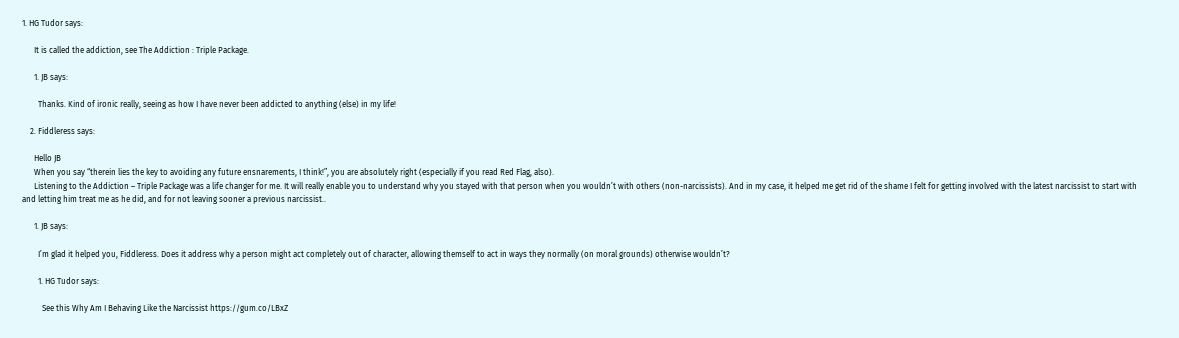1. HG Tudor says:

      It is called the addiction, see The Addiction : Triple Package.

      1. JB says:

        Thanks. Kind of ironic really, seeing as how I have never been addicted to anything (else) in my life!

    2. Fiddleress says:

      Hello JB
      When you say “therein lies the key to avoiding any future ensnarements, I think!”, you are absolutely right (especially if you read Red Flag, also).
      Listening to the Addiction – Triple Package was a life changer for me. It will really enable you to understand why you stayed with that person when you wouldn’t with others (non-narcissists). And in my case, it helped me get rid of the shame I felt for getting involved with the latest narcissist to start with and letting him treat me as he did, and for not leaving sooner a previous narcissist..

      1. JB says:

        I’m glad it helped you, Fiddleress. Does it address why a person might act completely out of character, allowing themself to act in ways they normally (on moral grounds) otherwise wouldn’t?

        1. HG Tudor says:

          See this Why Am I Behaving Like the Narcissist https://gum.co/LBxZ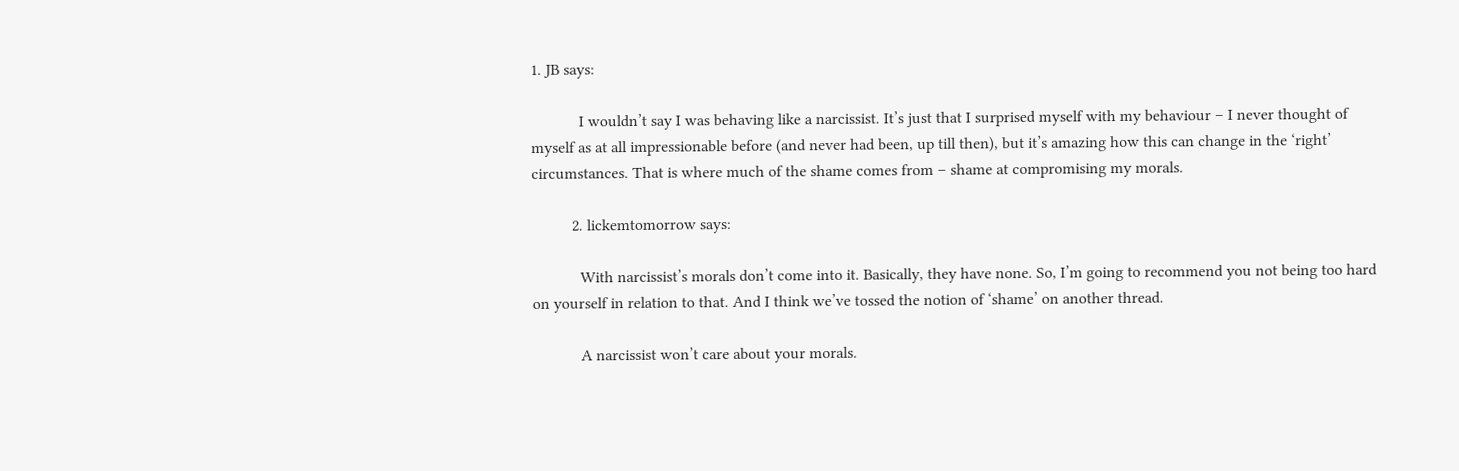1. JB says:

            I wouldn’t say I was behaving like a narcissist. It’s just that I surprised myself with my behaviour – I never thought of myself as at all impressionable before (and never had been, up till then), but it’s amazing how this can change in the ‘right’ circumstances. That is where much of the shame comes from – shame at compromising my morals.

          2. lickemtomorrow says:

            With narcissist’s morals don’t come into it. Basically, they have none. So, I’m going to recommend you not being too hard on yourself in relation to that. And I think we’ve tossed the notion of ‘shame’ on another thread.

            A narcissist won’t care about your morals.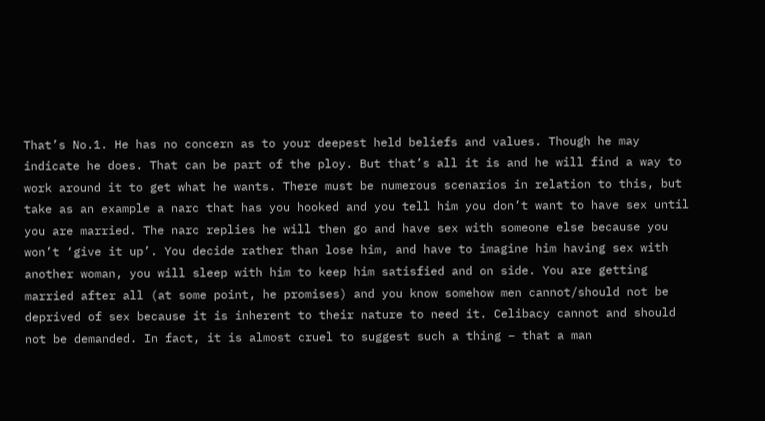That’s No.1. He has no concern as to your deepest held beliefs and values. Though he may indicate he does. That can be part of the ploy. But that’s all it is and he will find a way to work around it to get what he wants. There must be numerous scenarios in relation to this, but take as an example a narc that has you hooked and you tell him you don’t want to have sex until you are married. The narc replies he will then go and have sex with someone else because you won’t ‘give it up’. You decide rather than lose him, and have to imagine him having sex with another woman, you will sleep with him to keep him satisfied and on side. You are getting married after all (at some point, he promises) and you know somehow men cannot/should not be deprived of sex because it is inherent to their nature to need it. Celibacy cannot and should not be demanded. In fact, it is almost cruel to suggest such a thing – that a man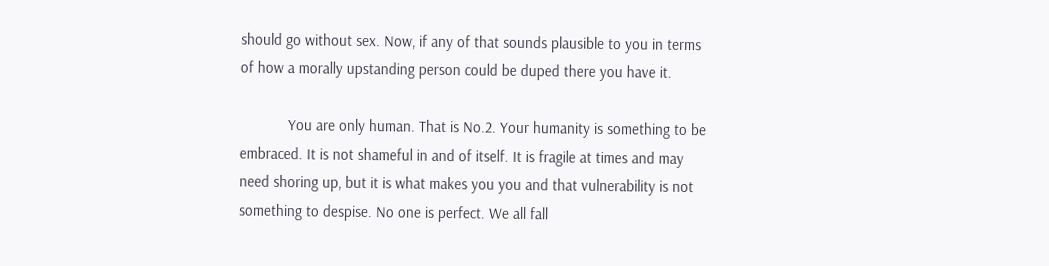should go without sex. Now, if any of that sounds plausible to you in terms of how a morally upstanding person could be duped there you have it.

            You are only human. That is No.2. Your humanity is something to be embraced. It is not shameful in and of itself. It is fragile at times and may need shoring up, but it is what makes you you and that vulnerability is not something to despise. No one is perfect. We all fall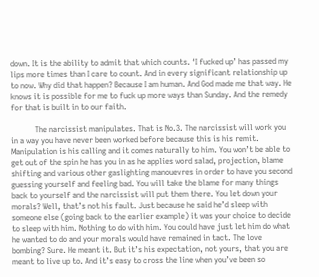down. It is the ability to admit that which counts. ‘I fucked up’ has passed my lips more times than I care to count. And in every significant relationship up to now. Why did that happen? Because I am human. And God made me that way. He knows it is possible for me to fuck up more ways than Sunday. And the remedy for that is built in to our faith.

            The narcissist manipulates. That is No.3. The narcissist will work you in a way you have never been worked before because this is his remit. Manipulation is his calling and it comes naturally to him. You won’t be able to get out of the spin he has you in as he applies word salad, projection, blame shifting and various other gaslighting manouevres in order to have you second guessing yourself and feeling bad. You will take the blame for many things back to yourself and the narcissist will put them there. You let down your morals? Well, that’s not his fault. Just because he said he’d sleep with someone else (going back to the earlier example) it was your choice to decide to sleep with him. Nothing to do with him. You could have just let him do what he wanted to do and your morals would have remained in tact. The love bombing? Sure. He meant it. But it’s his expectation, not yours, that you are meant to live up to. And it’s easy to cross the line when you’ve been so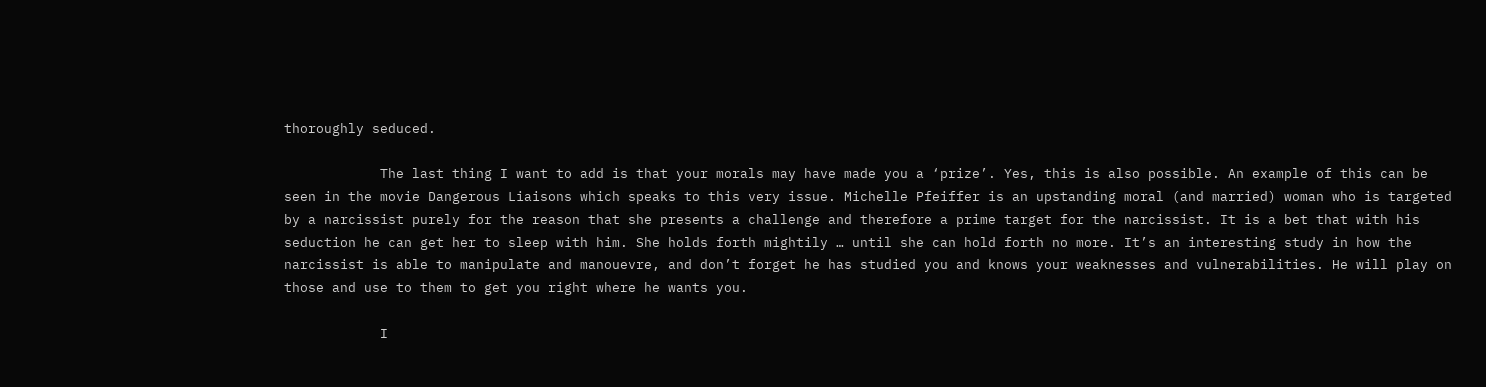thoroughly seduced.

            The last thing I want to add is that your morals may have made you a ‘prize’. Yes, this is also possible. An example of this can be seen in the movie Dangerous Liaisons which speaks to this very issue. Michelle Pfeiffer is an upstanding moral (and married) woman who is targeted by a narcissist purely for the reason that she presents a challenge and therefore a prime target for the narcissist. It is a bet that with his seduction he can get her to sleep with him. She holds forth mightily … until she can hold forth no more. It’s an interesting study in how the narcissist is able to manipulate and manouevre, and don’t forget he has studied you and knows your weaknesses and vulnerabilities. He will play on those and use to them to get you right where he wants you.

            I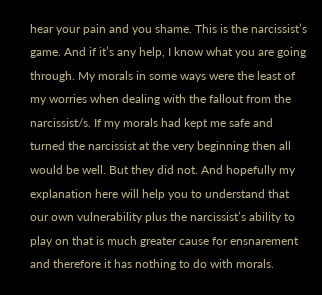hear your pain and you shame. This is the narcissist’s game. And if it’s any help, I know what you are going through. My morals in some ways were the least of my worries when dealing with the fallout from the narcissist/s. If my morals had kept me safe and turned the narcissist at the very beginning then all would be well. But they did not. And hopefully my explanation here will help you to understand that our own vulnerability plus the narcissist’s ability to play on that is much greater cause for ensnarement and therefore it has nothing to do with morals.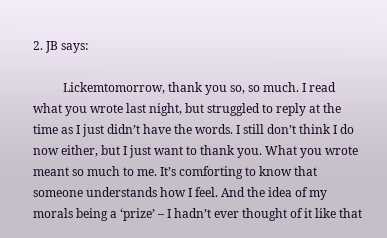2. JB says:

          Lickemtomorrow, thank you so, so much. I read what you wrote last night, but struggled to reply at the time as I just didn’t have the words. I still don’t think I do now either, but I just want to thank you. What you wrote meant so much to me. It’s comforting to know that someone understands how I feel. And the idea of my morals being a ‘prize’ – I hadn’t ever thought of it like that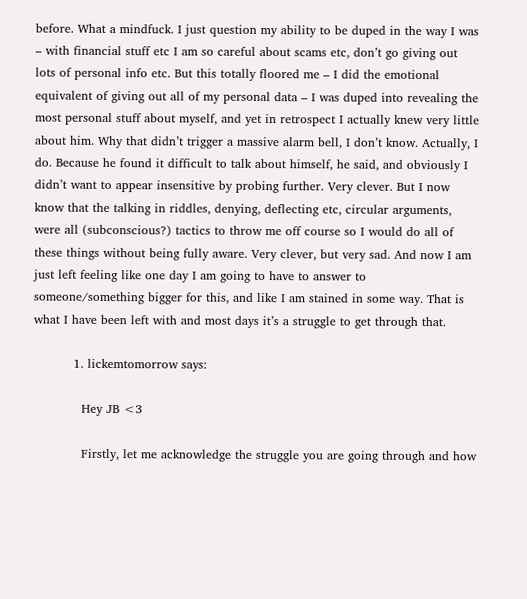before. What a mindfuck. I just question my ability to be duped in the way I was – with financial stuff etc I am so careful about scams etc, don’t go giving out lots of personal info etc. But this totally floored me – I did the emotional equivalent of giving out all of my personal data – I was duped into revealing the most personal stuff about myself, and yet in retrospect I actually knew very little about him. Why that didn’t trigger a massive alarm bell, I don’t know. Actually, I do. Because he found it difficult to talk about himself, he said, and obviously I didn’t want to appear insensitive by probing further. Very clever. But I now know that the talking in riddles, denying, deflecting etc, circular arguments, were all (subconscious?) tactics to throw me off course so I would do all of these things without being fully aware. Very clever, but very sad. And now I am just left feeling like one day I am going to have to answer to someone/something bigger for this, and like I am stained in some way. That is what I have been left with and most days it’s a struggle to get through that.

          1. lickemtomorrow says:

            Hey JB <3

            Firstly, let me acknowledge the struggle you are going through and how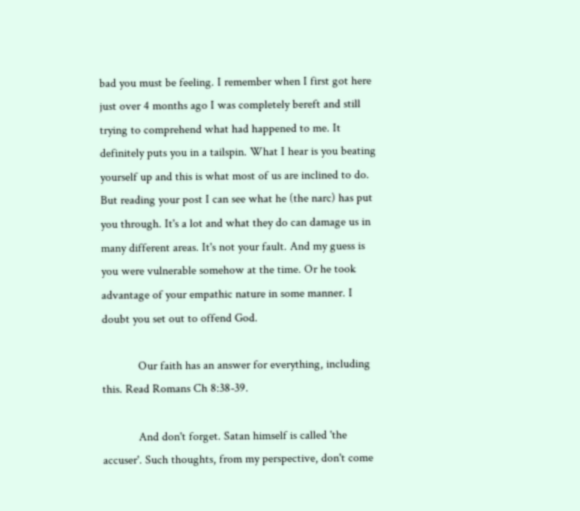bad you must be feeling. I remember when I first got here just over 4 months ago I was completely bereft and still trying to comprehend what had happened to me. It definitely puts you in a tailspin. What I hear is you beating yourself up and this is what most of us are inclined to do. But reading your post I can see what he (the narc) has put you through. It's a lot and what they do can damage us in many different areas. It's not your fault. And my guess is you were vulnerable somehow at the time. Or he took advantage of your empathic nature in some manner. I doubt you set out to offend God.

            Our faith has an answer for everything, including this. Read Romans Ch 8:38-39.

            And don't forget. Satan himself is called 'the accuser'. Such thoughts, from my perspective, don't come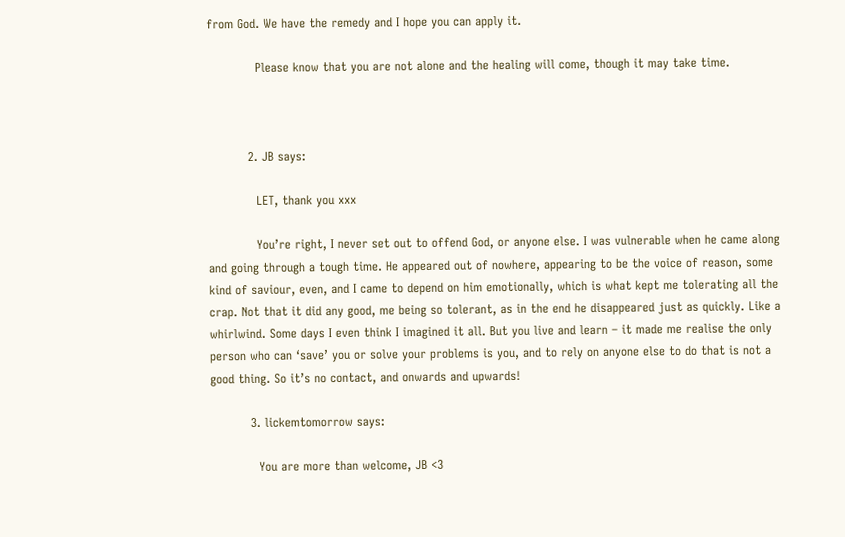from God. We have the remedy and I hope you can apply it.

            Please know that you are not alone and the healing will come, though it may take time.



          2. JB says:

            LET, thank you xxx

            You’re right, I never set out to offend God, or anyone else. I was vulnerable when he came along and going through a tough time. He appeared out of nowhere, appearing to be the voice of reason, some kind of saviour, even, and I came to depend on him emotionally, which is what kept me tolerating all the crap. Not that it did any good, me being so tolerant, as in the end he disappeared just as quickly. Like a whirlwind. Some days I even think I imagined it all. But you live and learn – it made me realise the only person who can ‘save’ you or solve your problems is you, and to rely on anyone else to do that is not a good thing. So it’s no contact, and onwards and upwards!

          3. lickemtomorrow says:

            You are more than welcome, JB <3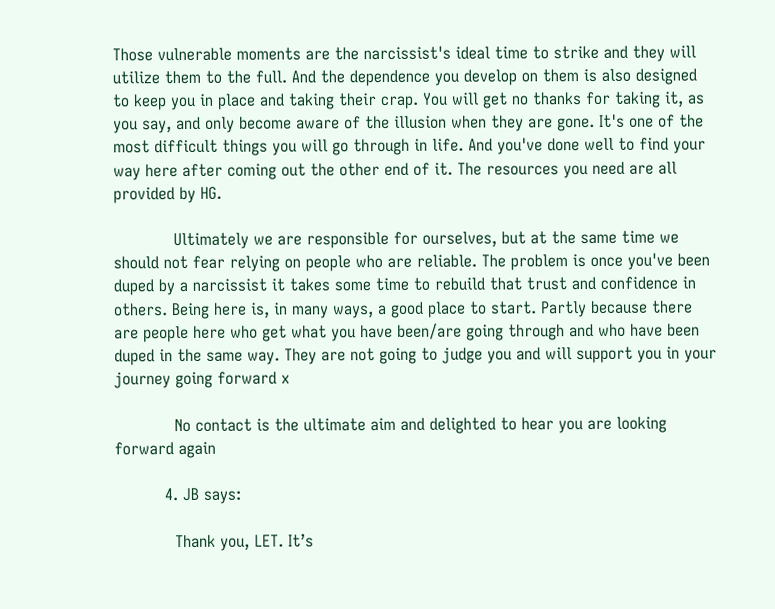Those vulnerable moments are the narcissist's ideal time to strike and they will utilize them to the full. And the dependence you develop on them is also designed to keep you in place and taking their crap. You will get no thanks for taking it, as you say, and only become aware of the illusion when they are gone. It's one of the most difficult things you will go through in life. And you've done well to find your way here after coming out the other end of it. The resources you need are all provided by HG.

            Ultimately we are responsible for ourselves, but at the same time we should not fear relying on people who are reliable. The problem is once you've been duped by a narcissist it takes some time to rebuild that trust and confidence in others. Being here is, in many ways, a good place to start. Partly because there are people here who get what you have been/are going through and who have been duped in the same way. They are not going to judge you and will support you in your journey going forward x

            No contact is the ultimate aim and delighted to hear you are looking forward again

          4. JB says:

            Thank you, LET. It’s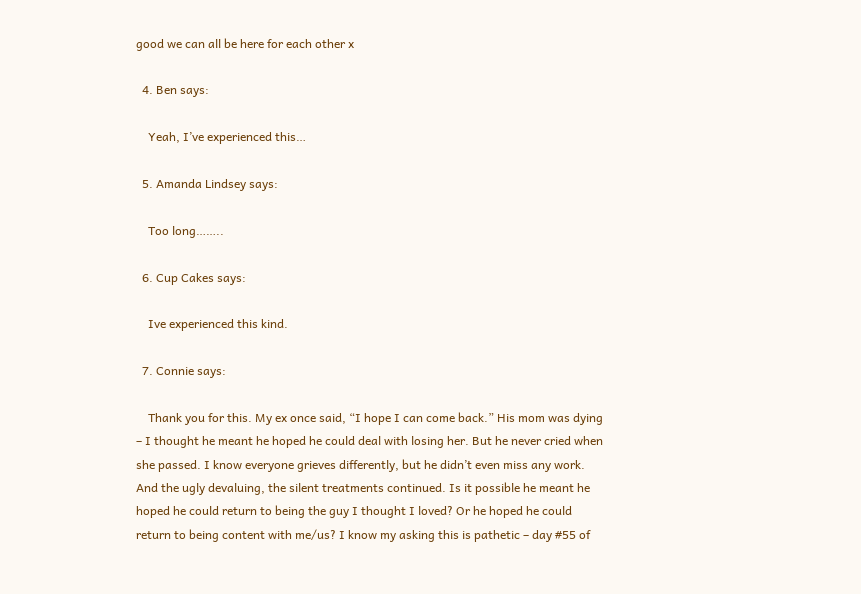good we can all be here for each other x

  4. Ben says:

    Yeah, I’ve experienced this…

  5. Amanda Lindsey says:

    Too long……..

  6. Cup Cakes says:

    Ive experienced this kind.

  7. Connie says:

    Thank you for this. My ex once said, “I hope I can come back.” His mom was dying – I thought he meant he hoped he could deal with losing her. But he never cried when she passed. I know everyone grieves differently, but he didn’t even miss any work. And the ugly devaluing, the silent treatments continued. Is it possible he meant he hoped he could return to being the guy I thought I loved? Or he hoped he could return to being content with me/us? I know my asking this is pathetic – day #55 of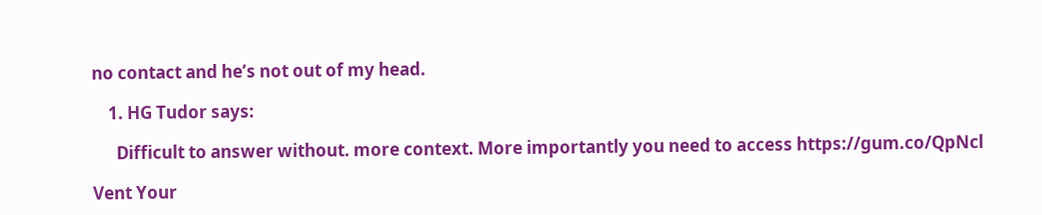no contact and he’s not out of my head.

    1. HG Tudor says:

      Difficult to answer without. more context. More importantly you need to access https://gum.co/QpNcl

Vent Your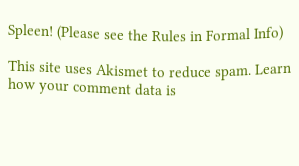Spleen! (Please see the Rules in Formal Info)

This site uses Akismet to reduce spam. Learn how your comment data is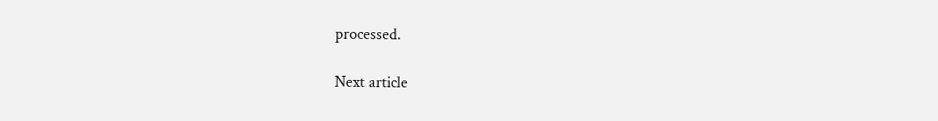processed.

Next article